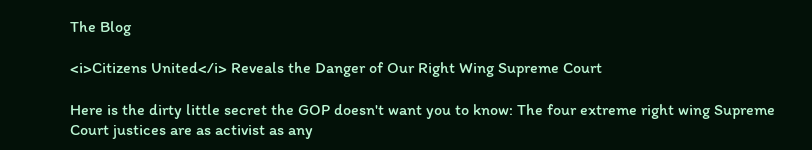The Blog

<i>Citizens United</i> Reveals the Danger of Our Right Wing Supreme Court

Here is the dirty little secret the GOP doesn't want you to know: The four extreme right wing Supreme Court justices are as activist as any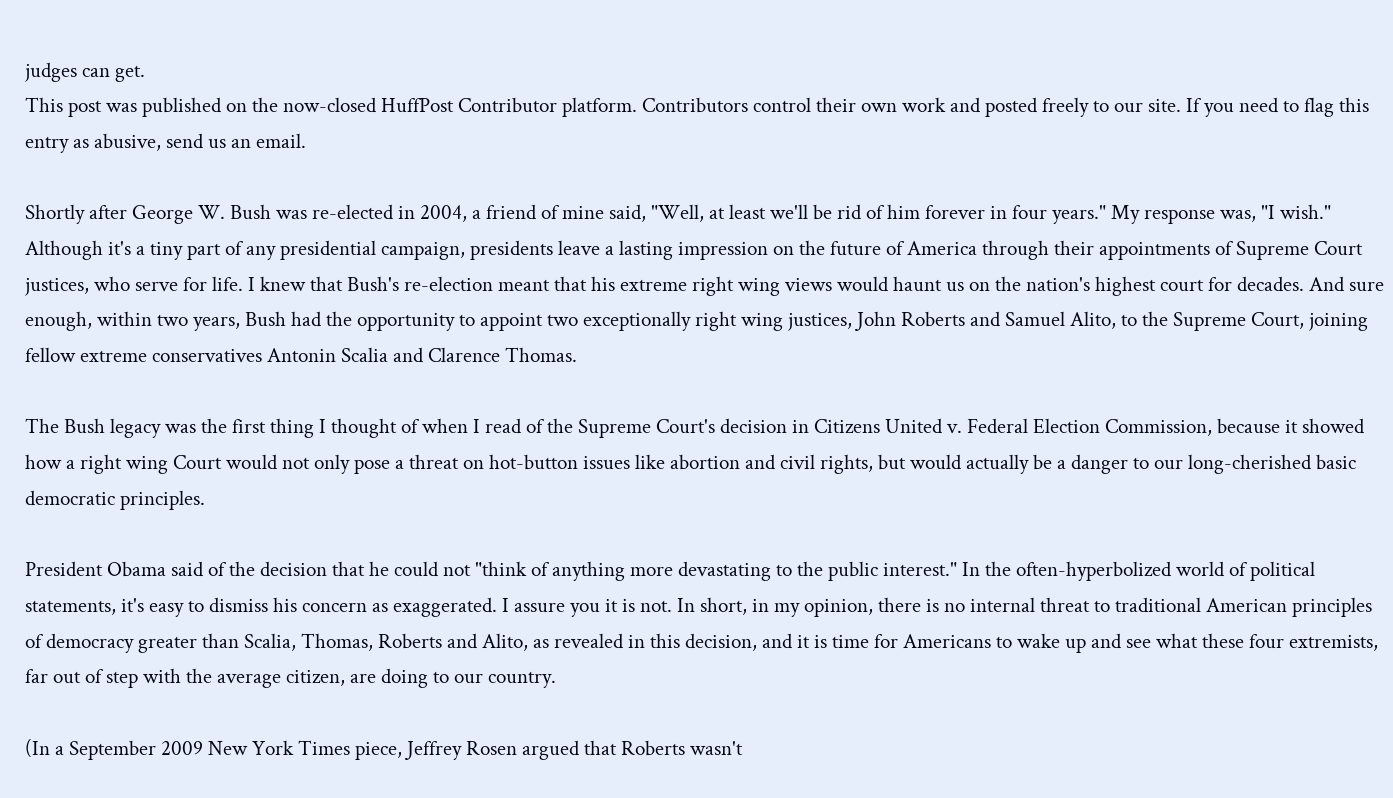judges can get.
This post was published on the now-closed HuffPost Contributor platform. Contributors control their own work and posted freely to our site. If you need to flag this entry as abusive, send us an email.

Shortly after George W. Bush was re-elected in 2004, a friend of mine said, "Well, at least we'll be rid of him forever in four years." My response was, "I wish." Although it's a tiny part of any presidential campaign, presidents leave a lasting impression on the future of America through their appointments of Supreme Court justices, who serve for life. I knew that Bush's re-election meant that his extreme right wing views would haunt us on the nation's highest court for decades. And sure enough, within two years, Bush had the opportunity to appoint two exceptionally right wing justices, John Roberts and Samuel Alito, to the Supreme Court, joining fellow extreme conservatives Antonin Scalia and Clarence Thomas.

The Bush legacy was the first thing I thought of when I read of the Supreme Court's decision in Citizens United v. Federal Election Commission, because it showed how a right wing Court would not only pose a threat on hot-button issues like abortion and civil rights, but would actually be a danger to our long-cherished basic democratic principles.

President Obama said of the decision that he could not "think of anything more devastating to the public interest." In the often-hyperbolized world of political statements, it's easy to dismiss his concern as exaggerated. I assure you it is not. In short, in my opinion, there is no internal threat to traditional American principles of democracy greater than Scalia, Thomas, Roberts and Alito, as revealed in this decision, and it is time for Americans to wake up and see what these four extremists, far out of step with the average citizen, are doing to our country.

(In a September 2009 New York Times piece, Jeffrey Rosen argued that Roberts wasn't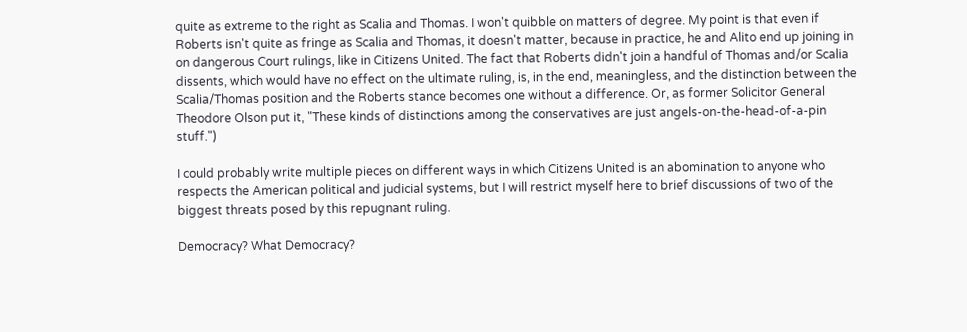quite as extreme to the right as Scalia and Thomas. I won't quibble on matters of degree. My point is that even if Roberts isn't quite as fringe as Scalia and Thomas, it doesn't matter, because in practice, he and Alito end up joining in on dangerous Court rulings, like in Citizens United. The fact that Roberts didn't join a handful of Thomas and/or Scalia dissents, which would have no effect on the ultimate ruling, is, in the end, meaningless, and the distinction between the Scalia/Thomas position and the Roberts stance becomes one without a difference. Or, as former Solicitor General Theodore Olson put it, "These kinds of distinctions among the conservatives are just angels-on-the-head-of-a-pin stuff.")

I could probably write multiple pieces on different ways in which Citizens United is an abomination to anyone who respects the American political and judicial systems, but I will restrict myself here to brief discussions of two of the biggest threats posed by this repugnant ruling.

Democracy? What Democracy?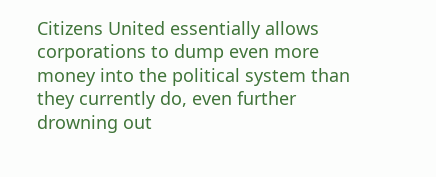Citizens United essentially allows corporations to dump even more money into the political system than they currently do, even further drowning out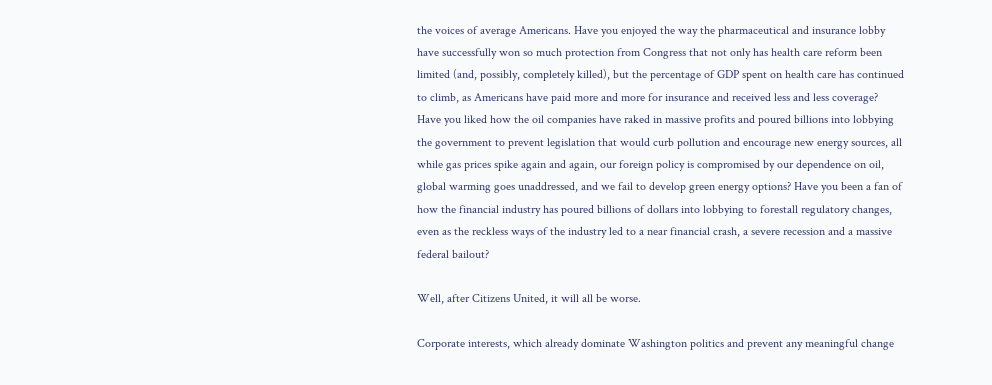the voices of average Americans. Have you enjoyed the way the pharmaceutical and insurance lobby have successfully won so much protection from Congress that not only has health care reform been limited (and, possibly, completely killed), but the percentage of GDP spent on health care has continued to climb, as Americans have paid more and more for insurance and received less and less coverage? Have you liked how the oil companies have raked in massive profits and poured billions into lobbying the government to prevent legislation that would curb pollution and encourage new energy sources, all while gas prices spike again and again, our foreign policy is compromised by our dependence on oil, global warming goes unaddressed, and we fail to develop green energy options? Have you been a fan of how the financial industry has poured billions of dollars into lobbying to forestall regulatory changes, even as the reckless ways of the industry led to a near financial crash, a severe recession and a massive federal bailout?

Well, after Citizens United, it will all be worse.

Corporate interests, which already dominate Washington politics and prevent any meaningful change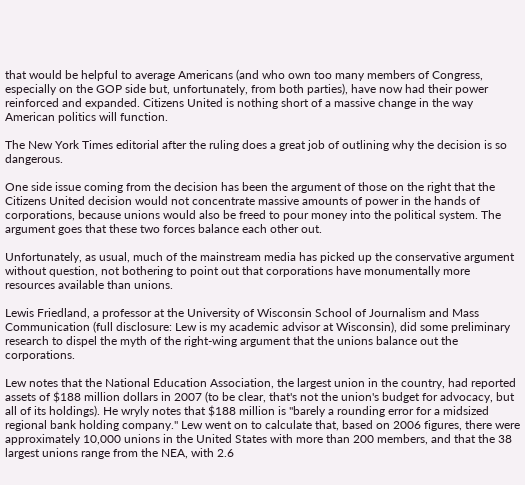that would be helpful to average Americans (and who own too many members of Congress, especially on the GOP side but, unfortunately, from both parties), have now had their power reinforced and expanded. Citizens United is nothing short of a massive change in the way American politics will function.

The New York Times editorial after the ruling does a great job of outlining why the decision is so dangerous.

One side issue coming from the decision has been the argument of those on the right that the Citizens United decision would not concentrate massive amounts of power in the hands of corporations, because unions would also be freed to pour money into the political system. The argument goes that these two forces balance each other out.

Unfortunately, as usual, much of the mainstream media has picked up the conservative argument without question, not bothering to point out that corporations have monumentally more resources available than unions.

Lewis Friedland, a professor at the University of Wisconsin School of Journalism and Mass Communication (full disclosure: Lew is my academic advisor at Wisconsin), did some preliminary research to dispel the myth of the right-wing argument that the unions balance out the corporations.

Lew notes that the National Education Association, the largest union in the country, had reported assets of $188 million dollars in 2007 (to be clear, that's not the union's budget for advocacy, but all of its holdings). He wryly notes that $188 million is "barely a rounding error for a midsized regional bank holding company." Lew went on to calculate that, based on 2006 figures, there were approximately 10,000 unions in the United States with more than 200 members, and that the 38 largest unions range from the NEA, with 2.6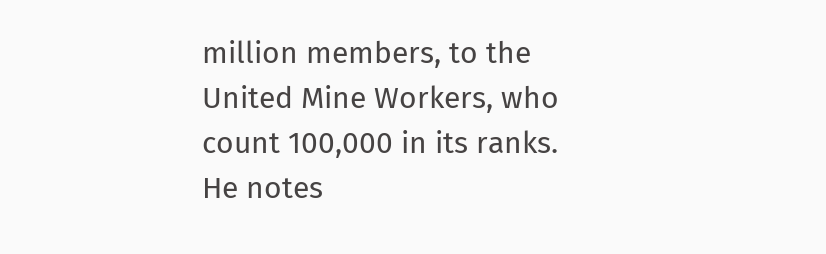million members, to the United Mine Workers, who count 100,000 in its ranks. He notes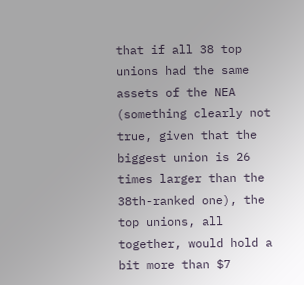that if all 38 top unions had the same assets of the NEA (something clearly not true, given that the biggest union is 26 times larger than the 38th-ranked one), the top unions, all together, would hold a bit more than $7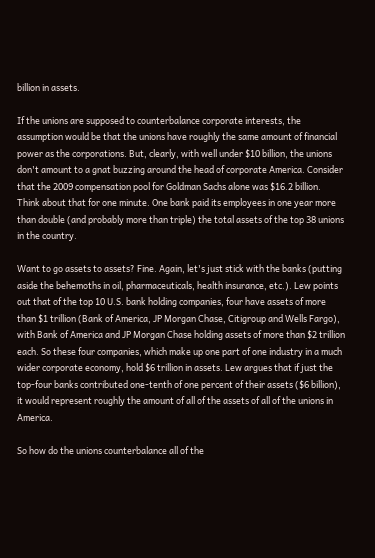billion in assets.

If the unions are supposed to counterbalance corporate interests, the assumption would be that the unions have roughly the same amount of financial power as the corporations. But, clearly, with well under $10 billion, the unions don't amount to a gnat buzzing around the head of corporate America. Consider that the 2009 compensation pool for Goldman Sachs alone was $16.2 billion. Think about that for one minute. One bank paid its employees in one year more than double (and probably more than triple) the total assets of the top 38 unions in the country.

Want to go assets to assets? Fine. Again, let's just stick with the banks (putting aside the behemoths in oil, pharmaceuticals, health insurance, etc.). Lew points out that of the top 10 U.S. bank holding companies, four have assets of more than $1 trillion (Bank of America, JP Morgan Chase, Citigroup and Wells Fargo), with Bank of America and JP Morgan Chase holding assets of more than $2 trillion each. So these four companies, which make up one part of one industry in a much wider corporate economy, hold $6 trillion in assets. Lew argues that if just the top-four banks contributed one-tenth of one percent of their assets ($6 billion), it would represent roughly the amount of all of the assets of all of the unions in America.

So how do the unions counterbalance all of the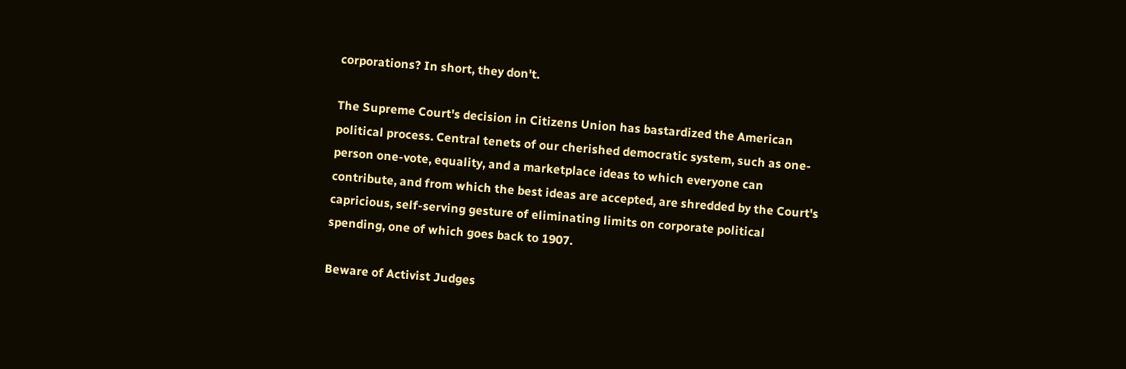corporations? In short, they don't.

The Supreme Court's decision in Citizens Union has bastardized the American political process. Central tenets of our cherished democratic system, such as one-person one-vote, equality, and a marketplace ideas to which everyone can contribute, and from which the best ideas are accepted, are shredded by the Court's capricious, self-serving gesture of eliminating limits on corporate political spending, one of which goes back to 1907.

Beware of Activist Judges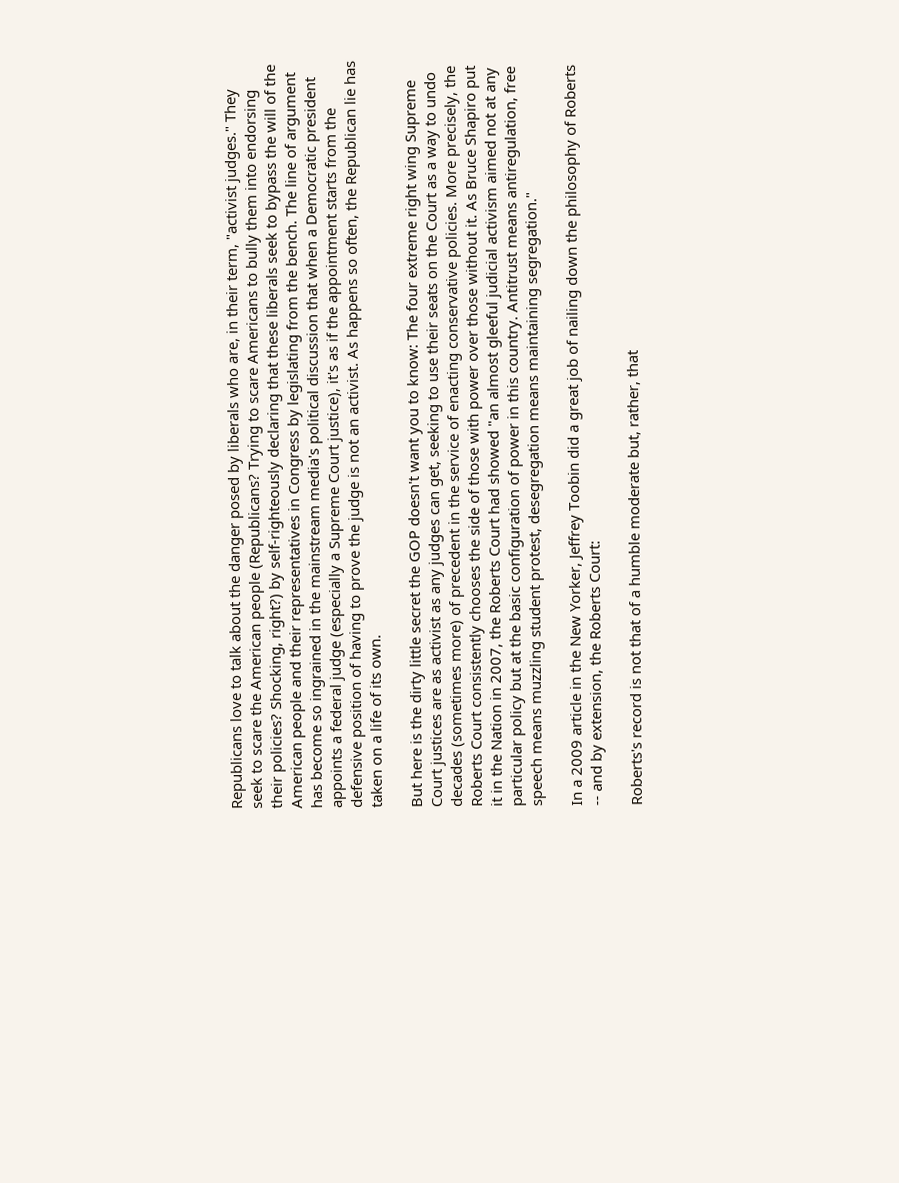Republicans love to talk about the danger posed by liberals who are, in their term, "activist judges." They seek to scare the American people (Republicans? Trying to scare Americans to bully them into endorsing their policies? Shocking, right?) by self-righteously declaring that these liberals seek to bypass the will of the American people and their representatives in Congress by legislating from the bench. The line of argument has become so ingrained in the mainstream media's political discussion that when a Democratic president appoints a federal judge (especially a Supreme Court justice), it's as if the appointment starts from the defensive position of having to prove the judge is not an activist. As happens so often, the Republican lie has taken on a life of its own.

But here is the dirty little secret the GOP doesn't want you to know: The four extreme right wing Supreme Court justices are as activist as any judges can get, seeking to use their seats on the Court as a way to undo decades (sometimes more) of precedent in the service of enacting conservative policies. More precisely, the Roberts Court consistently chooses the side of those with power over those without it. As Bruce Shapiro put it in the Nation in 2007, the Roberts Court had showed "an almost gleeful judicial activism aimed not at any particular policy but at the basic configuration of power in this country. Antitrust means antiregulation, free speech means muzzling student protest, desegregation means maintaining segregation."

In a 2009 article in the New Yorker, Jeffrey Toobin did a great job of nailing down the philosophy of Roberts -- and by extension, the Roberts Court:

Roberts's record is not that of a humble moderate but, rather, that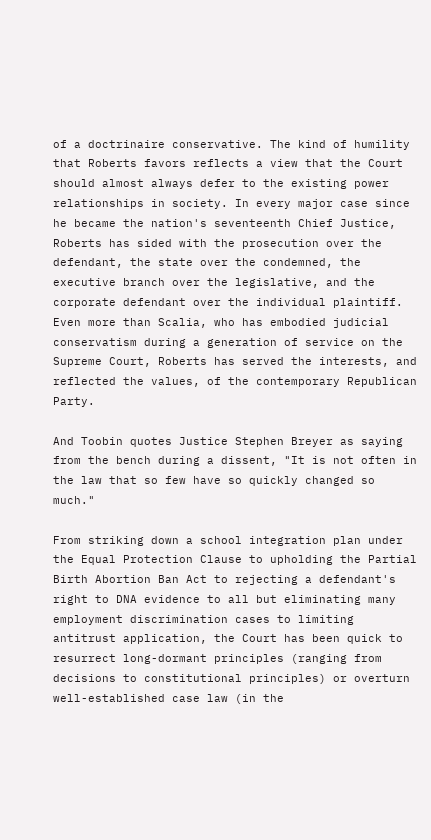of a doctrinaire conservative. The kind of humility that Roberts favors reflects a view that the Court should almost always defer to the existing power relationships in society. In every major case since he became the nation's seventeenth Chief Justice, Roberts has sided with the prosecution over the defendant, the state over the condemned, the executive branch over the legislative, and the corporate defendant over the individual plaintiff. Even more than Scalia, who has embodied judicial conservatism during a generation of service on the Supreme Court, Roberts has served the interests, and reflected the values, of the contemporary Republican Party.

And Toobin quotes Justice Stephen Breyer as saying from the bench during a dissent, "It is not often in the law that so few have so quickly changed so much."

From striking down a school integration plan under the Equal Protection Clause to upholding the Partial Birth Abortion Ban Act to rejecting a defendant's right to DNA evidence to all but eliminating many employment discrimination cases to limiting antitrust application, the Court has been quick to resurrect long-dormant principles (ranging from decisions to constitutional principles) or overturn well-established case law (in the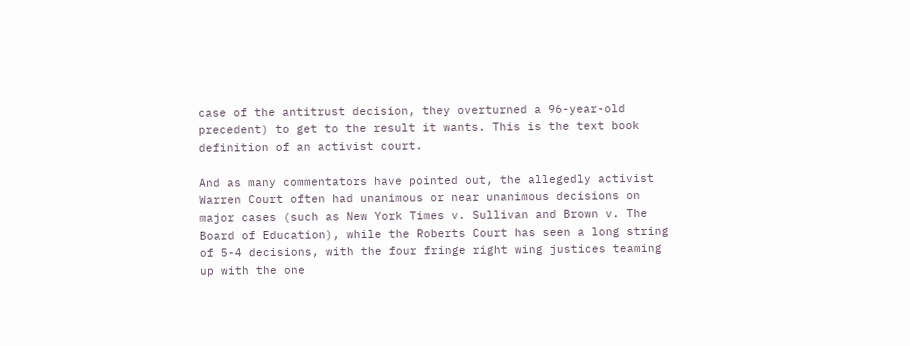case of the antitrust decision, they overturned a 96-year-old precedent) to get to the result it wants. This is the text book definition of an activist court.

And as many commentators have pointed out, the allegedly activist Warren Court often had unanimous or near unanimous decisions on major cases (such as New York Times v. Sullivan and Brown v. The Board of Education), while the Roberts Court has seen a long string of 5-4 decisions, with the four fringe right wing justices teaming up with the one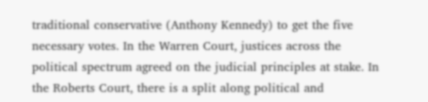traditional conservative (Anthony Kennedy) to get the five necessary votes. In the Warren Court, justices across the political spectrum agreed on the judicial principles at stake. In the Roberts Court, there is a split along political and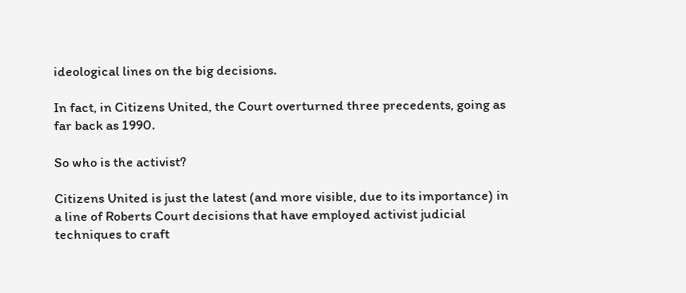ideological lines on the big decisions.

In fact, in Citizens United, the Court overturned three precedents, going as far back as 1990.

So who is the activist?

Citizens United is just the latest (and more visible, due to its importance) in a line of Roberts Court decisions that have employed activist judicial techniques to craft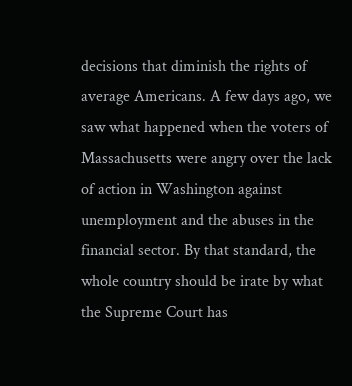decisions that diminish the rights of average Americans. A few days ago, we saw what happened when the voters of Massachusetts were angry over the lack of action in Washington against unemployment and the abuses in the financial sector. By that standard, the whole country should be irate by what the Supreme Court has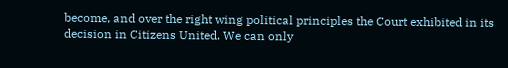become, and over the right wing political principles the Court exhibited in its decision in Citizens United. We can only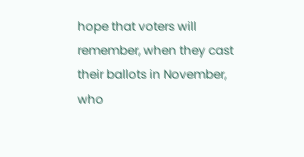hope that voters will remember, when they cast their ballots in November, who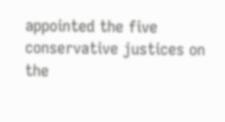appointed the five conservative justices on the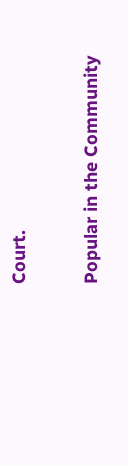Court.

Popular in the Community